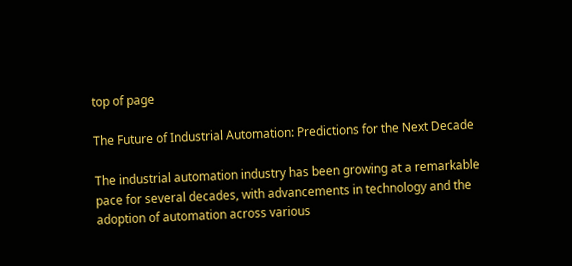top of page

The Future of Industrial Automation: Predictions for the Next Decade

The industrial automation industry has been growing at a remarkable pace for several decades, with advancements in technology and the adoption of automation across various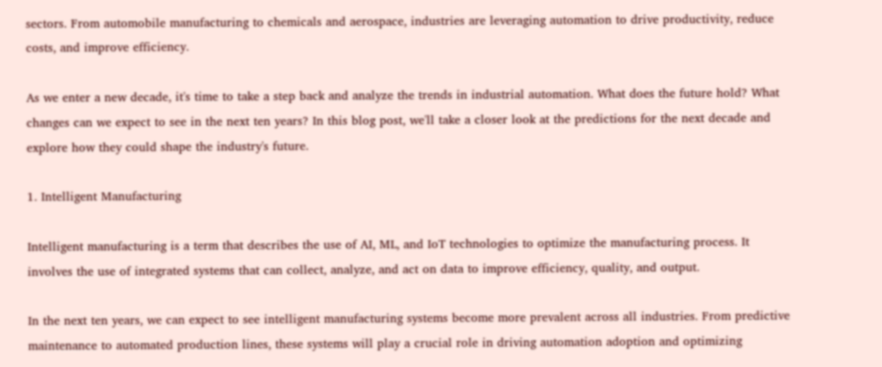sectors. From automobile manufacturing to chemicals and aerospace, industries are leveraging automation to drive productivity, reduce costs, and improve efficiency.

As we enter a new decade, it's time to take a step back and analyze the trends in industrial automation. What does the future hold? What changes can we expect to see in the next ten years? In this blog post, we'll take a closer look at the predictions for the next decade and explore how they could shape the industry's future.

1. Intelligent Manufacturing

Intelligent manufacturing is a term that describes the use of AI, ML, and IoT technologies to optimize the manufacturing process. It involves the use of integrated systems that can collect, analyze, and act on data to improve efficiency, quality, and output.

In the next ten years, we can expect to see intelligent manufacturing systems become more prevalent across all industries. From predictive maintenance to automated production lines, these systems will play a crucial role in driving automation adoption and optimizing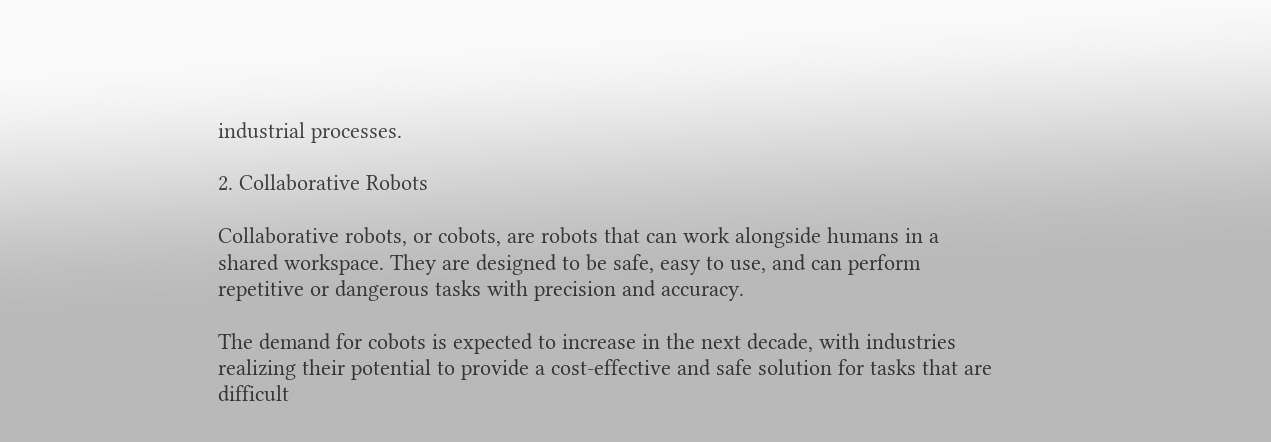industrial processes.

2. Collaborative Robots

Collaborative robots, or cobots, are robots that can work alongside humans in a shared workspace. They are designed to be safe, easy to use, and can perform repetitive or dangerous tasks with precision and accuracy.

The demand for cobots is expected to increase in the next decade, with industries realizing their potential to provide a cost-effective and safe solution for tasks that are difficult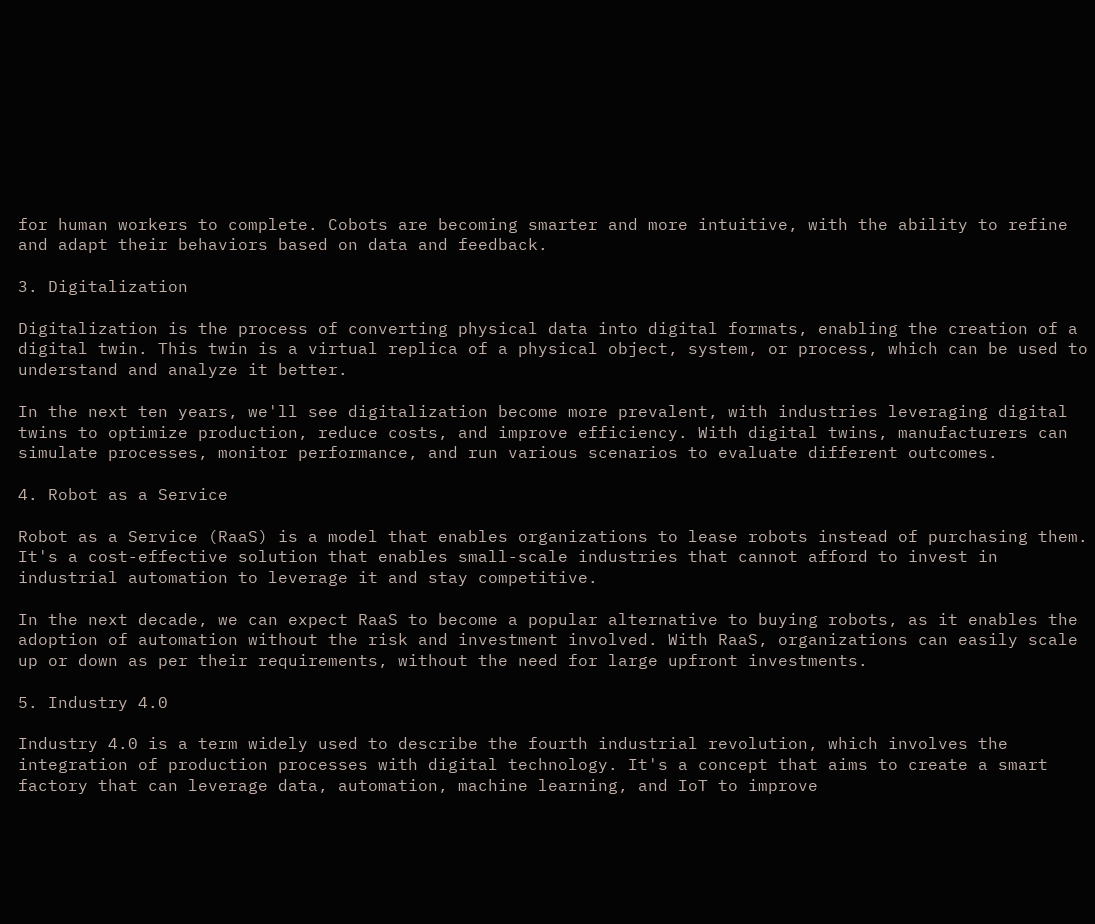for human workers to complete. Cobots are becoming smarter and more intuitive, with the ability to refine and adapt their behaviors based on data and feedback.

3. Digitalization

Digitalization is the process of converting physical data into digital formats, enabling the creation of a digital twin. This twin is a virtual replica of a physical object, system, or process, which can be used to understand and analyze it better.

In the next ten years, we'll see digitalization become more prevalent, with industries leveraging digital twins to optimize production, reduce costs, and improve efficiency. With digital twins, manufacturers can simulate processes, monitor performance, and run various scenarios to evaluate different outcomes.

4. Robot as a Service

Robot as a Service (RaaS) is a model that enables organizations to lease robots instead of purchasing them. It's a cost-effective solution that enables small-scale industries that cannot afford to invest in industrial automation to leverage it and stay competitive.

In the next decade, we can expect RaaS to become a popular alternative to buying robots, as it enables the adoption of automation without the risk and investment involved. With RaaS, organizations can easily scale up or down as per their requirements, without the need for large upfront investments.

5. Industry 4.0

Industry 4.0 is a term widely used to describe the fourth industrial revolution, which involves the integration of production processes with digital technology. It's a concept that aims to create a smart factory that can leverage data, automation, machine learning, and IoT to improve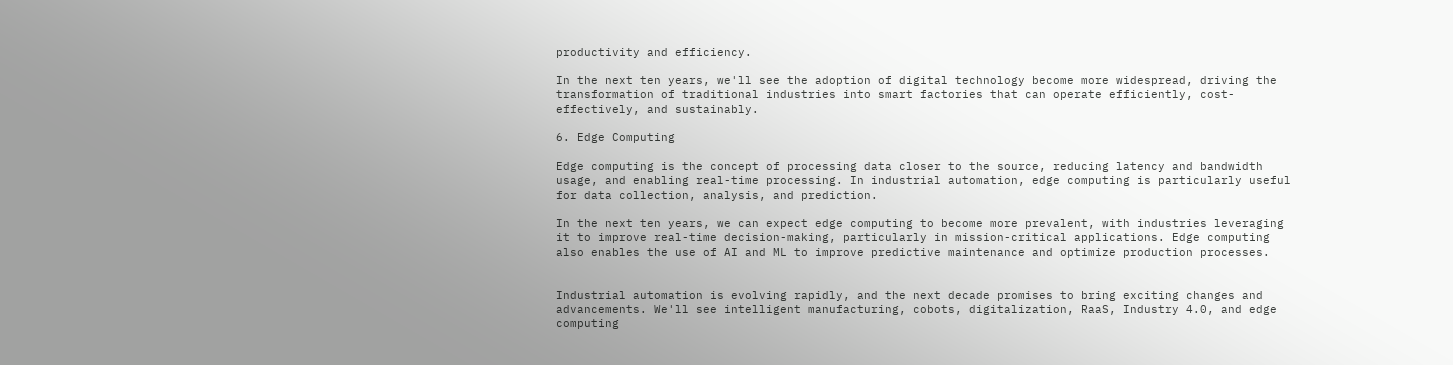productivity and efficiency.

In the next ten years, we'll see the adoption of digital technology become more widespread, driving the transformation of traditional industries into smart factories that can operate efficiently, cost-effectively, and sustainably.

6. Edge Computing

Edge computing is the concept of processing data closer to the source, reducing latency and bandwidth usage, and enabling real-time processing. In industrial automation, edge computing is particularly useful for data collection, analysis, and prediction.

In the next ten years, we can expect edge computing to become more prevalent, with industries leveraging it to improve real-time decision-making, particularly in mission-critical applications. Edge computing also enables the use of AI and ML to improve predictive maintenance and optimize production processes.


Industrial automation is evolving rapidly, and the next decade promises to bring exciting changes and advancements. We'll see intelligent manufacturing, cobots, digitalization, RaaS, Industry 4.0, and edge computing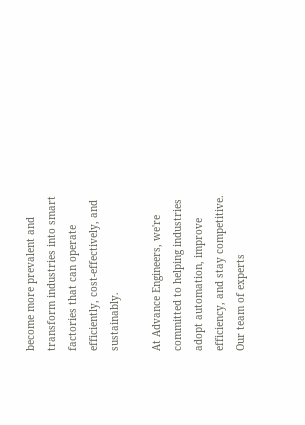become more prevalent and transform industries into smart factories that can operate efficiently, cost-effectively, and sustainably.

At Advance Engineers, we're committed to helping industries adopt automation, improve efficiency, and stay competitive. Our team of experts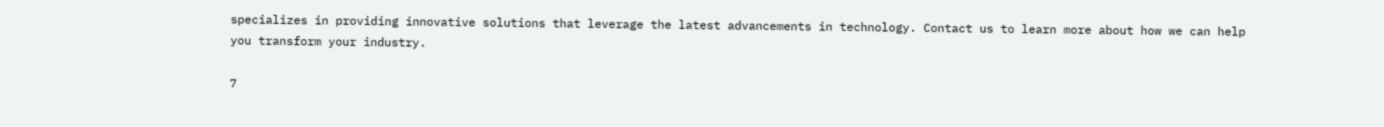specializes in providing innovative solutions that leverage the latest advancements in technology. Contact us to learn more about how we can help you transform your industry.

7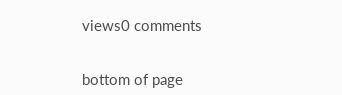views0 comments


bottom of page